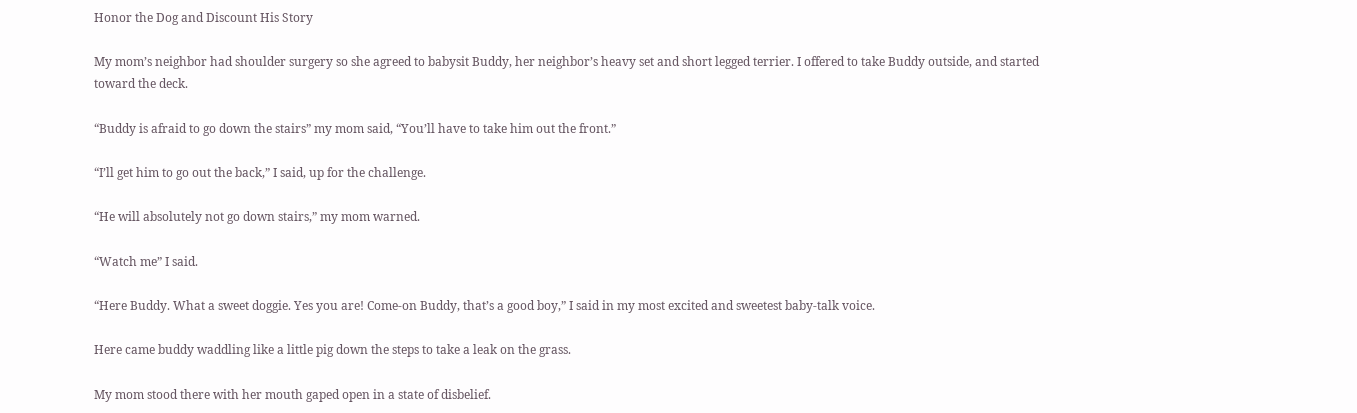Honor the Dog and Discount His Story

My mom’s neighbor had shoulder surgery so she agreed to babysit Buddy, her neighbor’s heavy set and short legged terrier. I offered to take Buddy outside, and started toward the deck.

“Buddy is afraid to go down the stairs” my mom said, “You’ll have to take him out the front.”

“I’ll get him to go out the back,” I said, up for the challenge.

“He will absolutely not go down stairs,” my mom warned.

“Watch me” I said.

“Here Buddy. What a sweet doggie. Yes you are! Come-on Buddy, that’s a good boy,” I said in my most excited and sweetest baby-talk voice.

Here came buddy waddling like a little pig down the steps to take a leak on the grass.

My mom stood there with her mouth gaped open in a state of disbelief.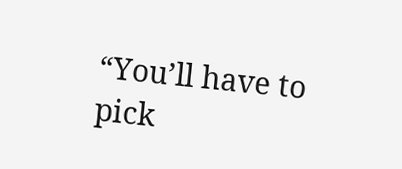“You’ll have to pick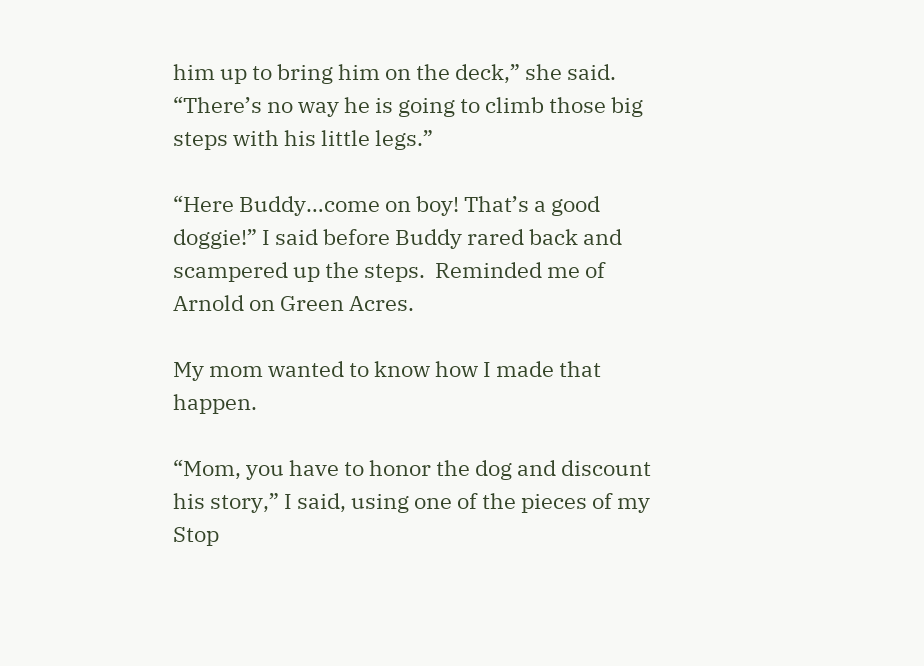him up to bring him on the deck,” she said.
“There’s no way he is going to climb those big steps with his little legs.”

“Here Buddy…come on boy! That’s a good doggie!” I said before Buddy rared back and scampered up the steps.  Reminded me of Arnold on Green Acres.

My mom wanted to know how I made that happen.

“Mom, you have to honor the dog and discount his story,” I said, using one of the pieces of my Stop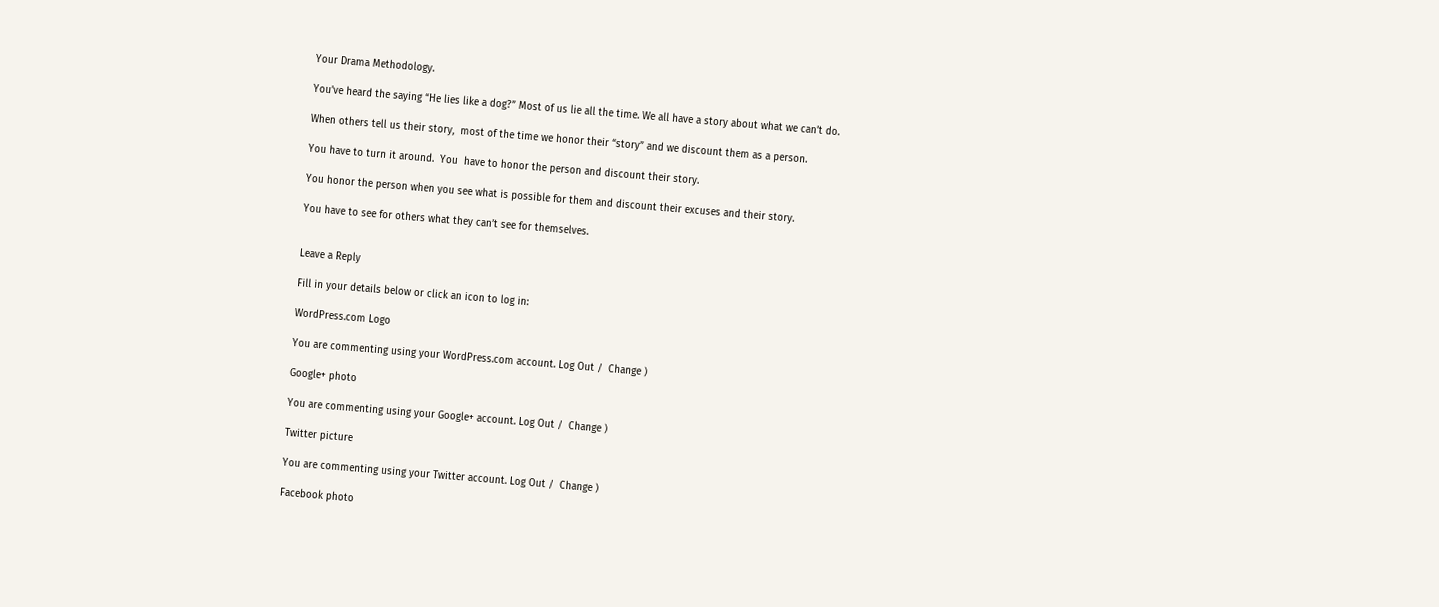Your Drama Methodology.

You’ve heard the saying “He lies like a dog?” Most of us lie all the time. We all have a story about what we can’t do.

When others tell us their story,  most of the time we honor their “story” and we discount them as a person.

You have to turn it around.  You  have to honor the person and discount their story.

You honor the person when you see what is possible for them and discount their excuses and their story.

You have to see for others what they can’t see for themselves.


Leave a Reply

Fill in your details below or click an icon to log in:

WordPress.com Logo

You are commenting using your WordPress.com account. Log Out /  Change )

Google+ photo

You are commenting using your Google+ account. Log Out /  Change )

Twitter picture

You are commenting using your Twitter account. Log Out /  Change )

Facebook photo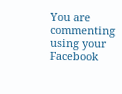You are commenting using your Facebook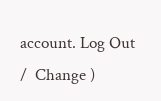account. Log Out /  Change )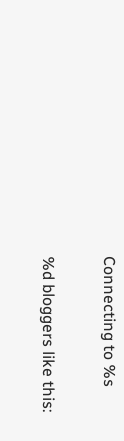Connecting to %s

%d bloggers like this: